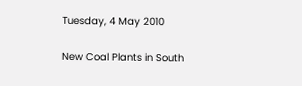Tuesday, 4 May 2010

New Coal Plants in South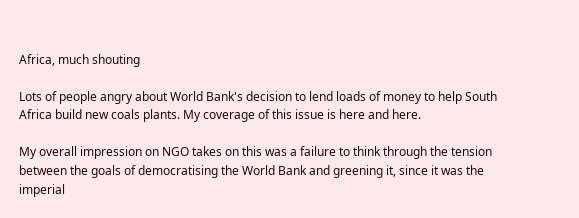Africa, much shouting

Lots of people angry about World Bank's decision to lend loads of money to help South Africa build new coals plants. My coverage of this issue is here and here.

My overall impression on NGO takes on this was a failure to think through the tension between the goals of democratising the World Bank and greening it, since it was the imperial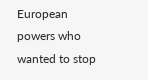European powers who wanted to stop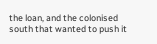the loan, and the colonised south that wanted to push it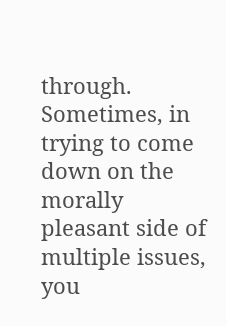through. Sometimes, in trying to come down on the morally pleasant side of multiple issues, you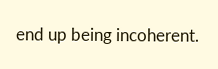end up being incoherent.